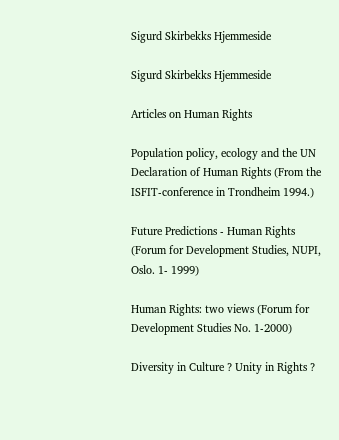Sigurd Skirbekks Hjemmeside

Sigurd Skirbekks Hjemmeside

Articles on Human Rights

Population policy, ecology and the UN Declaration of Human Rights (From the ISFIT-conference in Trondheim 1994.)

Future Predictions - Human Rights (Forum for Development Studies, NUPI, Oslo. 1- 1999)

Human Rights: two views (Forum for Development Studies No. 1-2000)

Diversity in Culture ? Unity in Rights ?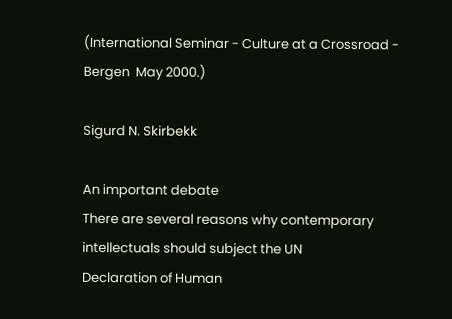(International Seminar - Culture at a Crossroad - Bergen  May 2000.)

Sigurd N. Skirbekk

An important debate
There are several reasons why contemporary intellectuals should subject the UN
Declaration of Human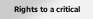Rights to a critical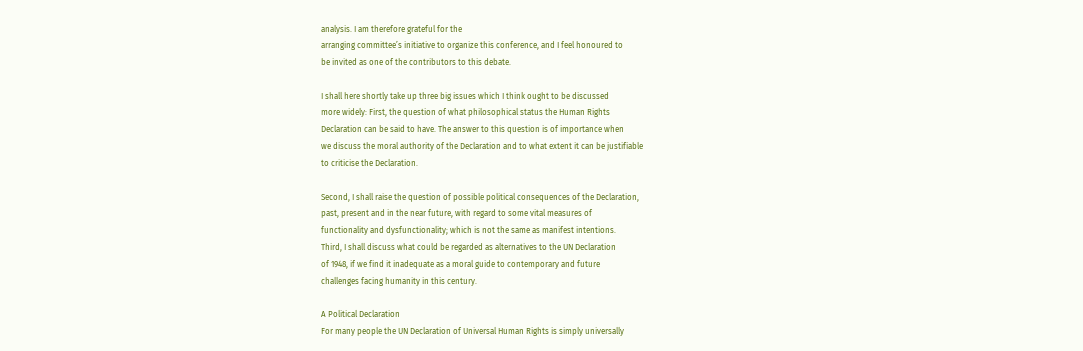analysis. I am therefore grateful for the
arranging committee’s initiative to organize this conference, and I feel honoured to
be invited as one of the contributors to this debate.

I shall here shortly take up three big issues which I think ought to be discussed
more widely: First, the question of what philosophical status the Human Rights
Declaration can be said to have. The answer to this question is of importance when
we discuss the moral authority of the Declaration and to what extent it can be justifiable
to criticise the Declaration.

Second, I shall raise the question of possible political consequences of the Declaration,
past, present and in the near future, with regard to some vital measures of
functionality and dysfunctionality; which is not the same as manifest intentions.
Third, I shall discuss what could be regarded as alternatives to the UN Declaration
of 1948, if we find it inadequate as a moral guide to contemporary and future
challenges facing humanity in this century.

A Political Declaration
For many people the UN Declaration of Universal Human Rights is simply universally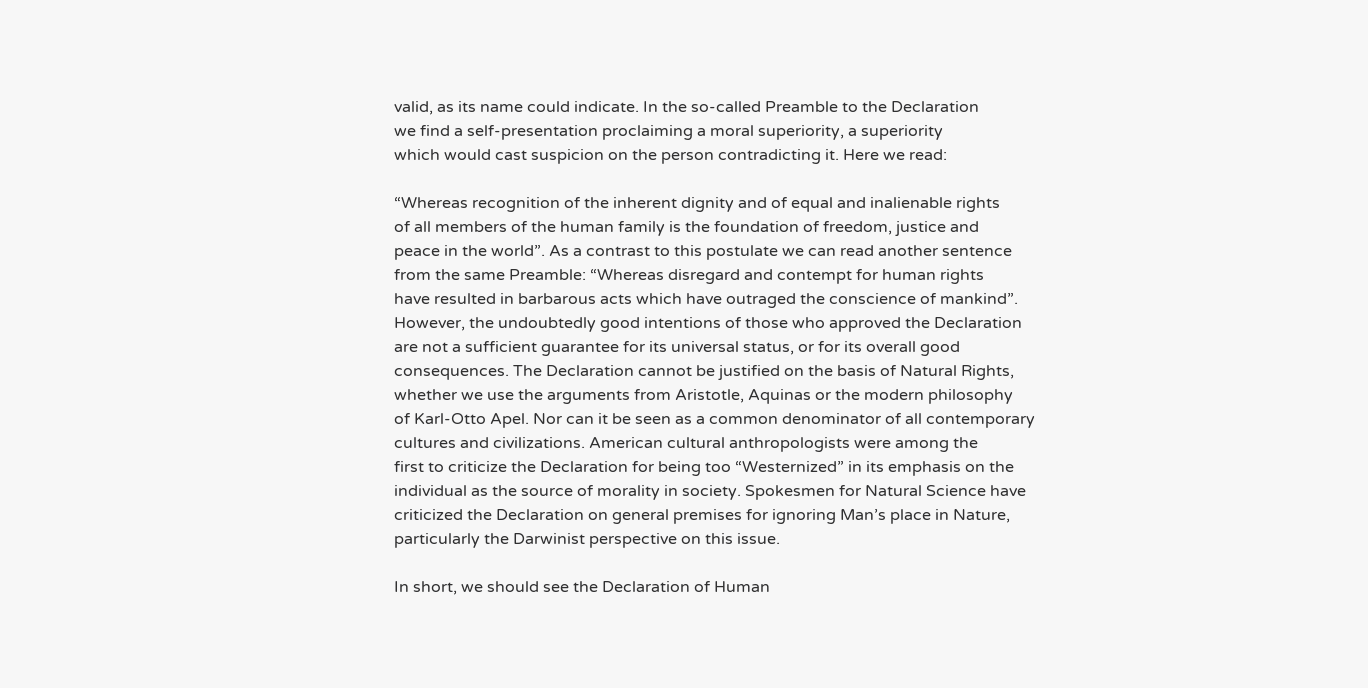valid, as its name could indicate. In the so-called Preamble to the Declaration
we find a self-presentation proclaiming a moral superiority, a superiority
which would cast suspicion on the person contradicting it. Here we read:

“Whereas recognition of the inherent dignity and of equal and inalienable rights
of all members of the human family is the foundation of freedom, justice and
peace in the world”. As a contrast to this postulate we can read another sentence
from the same Preamble: “Whereas disregard and contempt for human rights
have resulted in barbarous acts which have outraged the conscience of mankind”.
However, the undoubtedly good intentions of those who approved the Declaration
are not a sufficient guarantee for its universal status, or for its overall good
consequences. The Declaration cannot be justified on the basis of Natural Rights,
whether we use the arguments from Aristotle, Aquinas or the modern philosophy
of Karl-Otto Apel. Nor can it be seen as a common denominator of all contemporary
cultures and civilizations. American cultural anthropologists were among the
first to criticize the Declaration for being too “Westernized” in its emphasis on the
individual as the source of morality in society. Spokesmen for Natural Science have
criticized the Declaration on general premises for ignoring Man’s place in Nature,
particularly the Darwinist perspective on this issue.

In short, we should see the Declaration of Human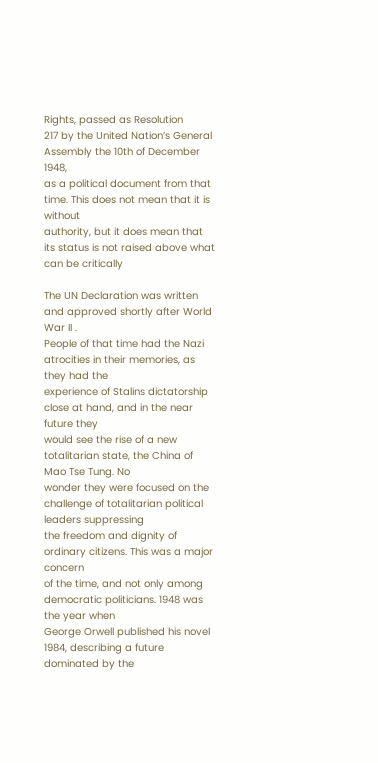Rights, passed as Resolution
217 by the United Nation’s General Assembly the 10th of December 1948,
as a political document from that time. This does not mean that it is without
authority, but it does mean that its status is not raised above what can be critically

The UN Declaration was written and approved shortly after World War II .
People of that time had the Nazi atrocities in their memories, as they had the
experience of Stalins dictatorship close at hand, and in the near future they
would see the rise of a new totalitarian state, the China of Mao Tse Tung. No
wonder they were focused on the challenge of totalitarian political leaders suppressing
the freedom and dignity of ordinary citizens. This was a major concern
of the time, and not only among democratic politicians. 1948 was the year when
George Orwell published his novel
1984, describing a future dominated by the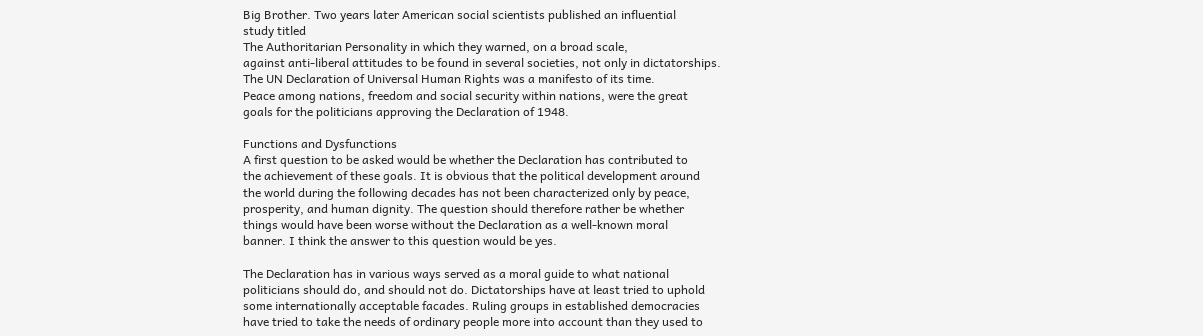Big Brother. Two years later American social scientists published an influential
study titled
The Authoritarian Personality in which they warned, on a broad scale,
against anti-liberal attitudes to be found in several societies, not only in dictatorships.
The UN Declaration of Universal Human Rights was a manifesto of its time.
Peace among nations, freedom and social security within nations, were the great
goals for the politicians approving the Declaration of 1948.

Functions and Dysfunctions
A first question to be asked would be whether the Declaration has contributed to
the achievement of these goals. It is obvious that the political development around
the world during the following decades has not been characterized only by peace,
prosperity, and human dignity. The question should therefore rather be whether
things would have been worse without the Declaration as a well-known moral
banner. I think the answer to this question would be yes.

The Declaration has in various ways served as a moral guide to what national
politicians should do, and should not do. Dictatorships have at least tried to uphold
some internationally acceptable facades. Ruling groups in established democracies
have tried to take the needs of ordinary people more into account than they used to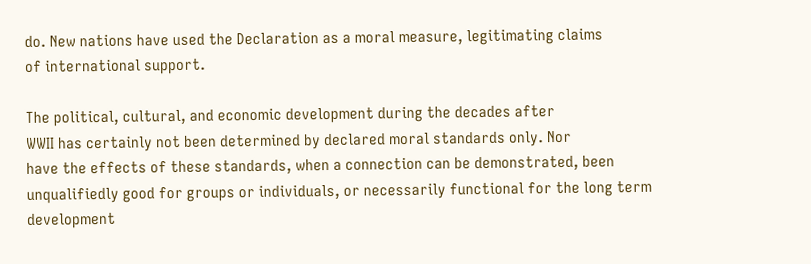do. New nations have used the Declaration as a moral measure, legitimating claims
of international support.

The political, cultural, and economic development during the decades after
WWII has certainly not been determined by declared moral standards only. Nor
have the effects of these standards, when a connection can be demonstrated, been
unqualifiedly good for groups or individuals, or necessarily functional for the long term
development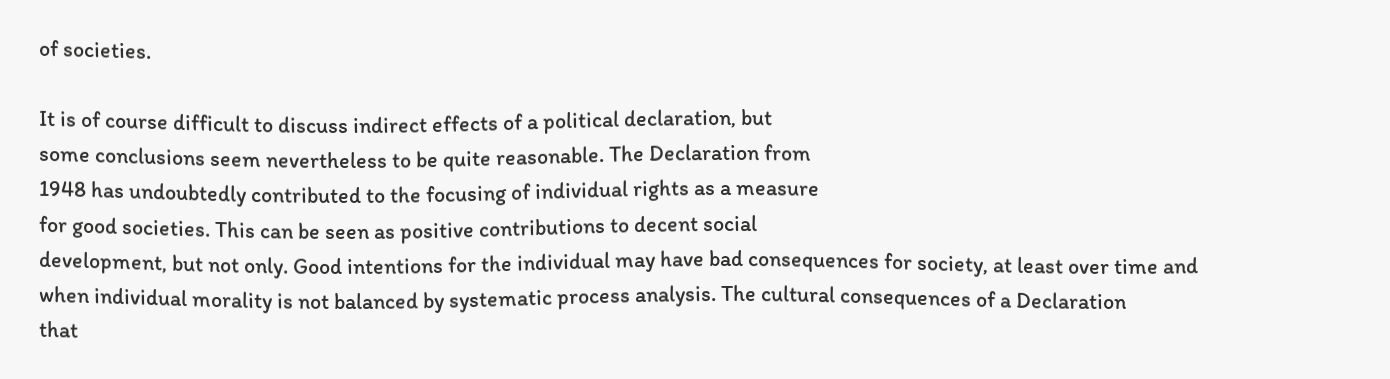of societies.

It is of course difficult to discuss indirect effects of a political declaration, but
some conclusions seem nevertheless to be quite reasonable. The Declaration from
1948 has undoubtedly contributed to the focusing of individual rights as a measure
for good societies. This can be seen as positive contributions to decent social
development, but not only. Good intentions for the individual may have bad consequences for society, at least over time and when individual morality is not balanced by systematic process analysis. The cultural consequences of a Declaration
that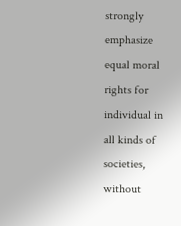strongly emphasize equal moral rights for individual in all kinds of societies,
without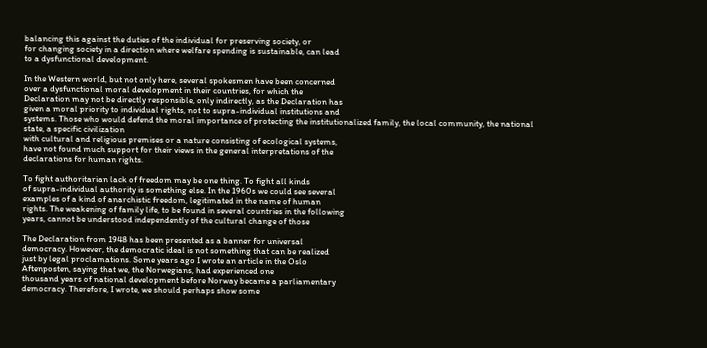balancing this against the duties of the individual for preserving society, or
for changing society in a direction where welfare spending is sustainable, can lead
to a dysfunctional development.

In the Western world, but not only here, several spokesmen have been concerned
over a dysfunctional moral development in their countries, for which the
Declaration may not be directly responsible, only indirectly, as the Declaration has
given a moral priority to individual rights, not to supra-individual institutions and
systems. Those who would defend the moral importance of protecting the institutionalized family, the local community, the national state, a specific civilization
with cultural and religious premises or a nature consisting of ecological systems,
have not found much support for their views in the general interpretations of the
declarations for human rights.

To fight authoritarian lack of freedom may be one thing. To fight all kinds
of supra-individual authority is something else. In the 1960s we could see several
examples of a kind of anarchistic freedom, legitimated in the name of human
rights. The weakening of family life, to be found in several countries in the following
years, cannot be understood independently of the cultural change of those

The Declaration from 1948 has been presented as a banner for universal
democracy. However, the democratic ideal is not something that can be realized
just by legal proclamations. Some years ago I wrote an article in the Oslo
Aftenposten, saying that we, the Norwegians, had experienced one
thousand years of national development before Norway became a parliamentary
democracy. Therefore, I wrote, we should perhaps show some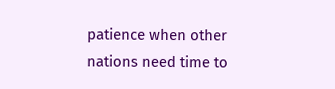patience when other
nations need time to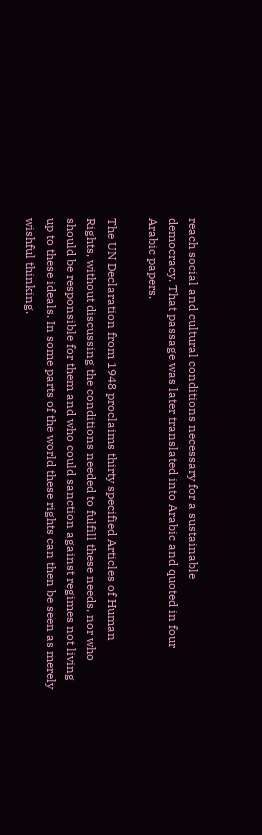reach social and cultural conditions necessary for a sustainable
democracy. That passage was later translated into Arabic and quoted in four
Arabic papers.

The UN Declaration from 1948 proclaims thirty specified Articles of Human
Rights, without discussing the conditions needed to fulfill these needs, nor who
should be responsible for them and who could sanction against regimes not living
up to these ideals. In some parts of the world these rights can then be seen as merely
wishful thinking.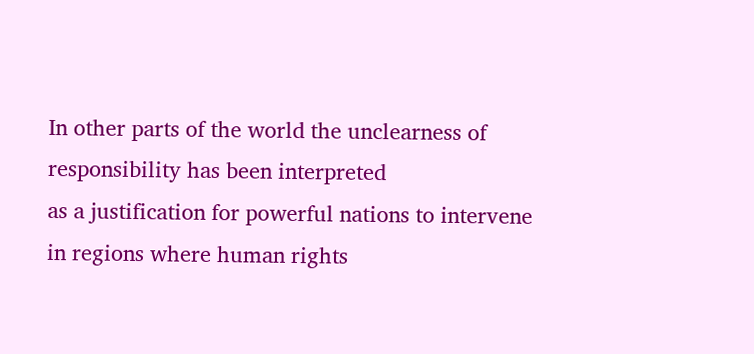In other parts of the world the unclearness of responsibility has been interpreted
as a justification for powerful nations to intervene in regions where human rights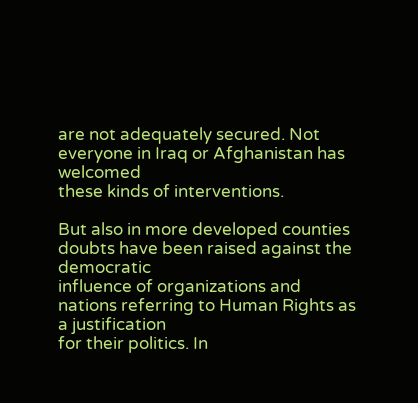are not adequately secured. Not everyone in Iraq or Afghanistan has welcomed
these kinds of interventions.

But also in more developed counties doubts have been raised against the democratic
influence of organizations and nations referring to Human Rights as a justification
for their politics. In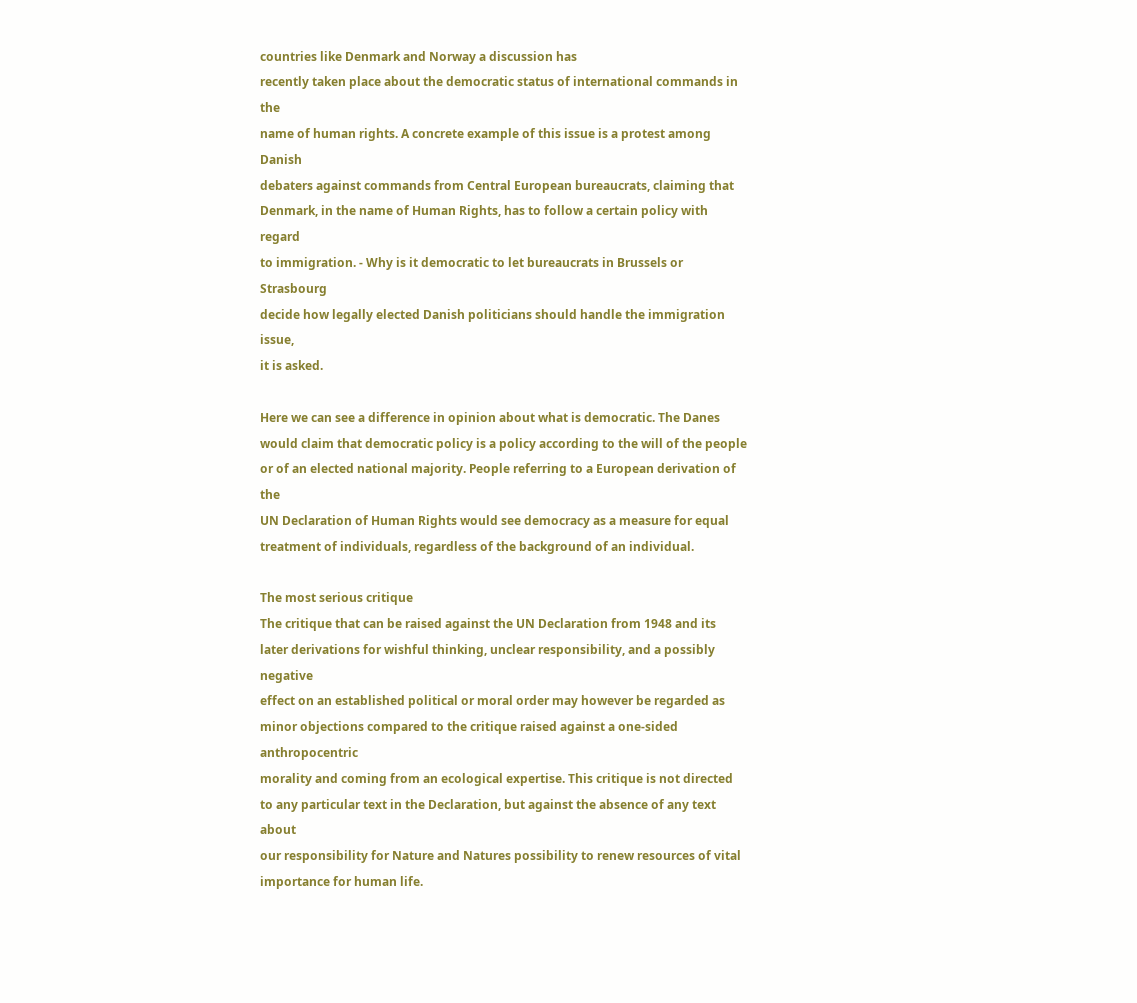countries like Denmark and Norway a discussion has
recently taken place about the democratic status of international commands in the
name of human rights. A concrete example of this issue is a protest among Danish
debaters against commands from Central European bureaucrats, claiming that
Denmark, in the name of Human Rights, has to follow a certain policy with regard
to immigration. - Why is it democratic to let bureaucrats in Brussels or Strasbourg
decide how legally elected Danish politicians should handle the immigration issue,
it is asked.

Here we can see a difference in opinion about what is democratic. The Danes
would claim that democratic policy is a policy according to the will of the people
or of an elected national majority. People referring to a European derivation of the
UN Declaration of Human Rights would see democracy as a measure for equal
treatment of individuals, regardless of the background of an individual.

The most serious critique
The critique that can be raised against the UN Declaration from 1948 and its
later derivations for wishful thinking, unclear responsibility, and a possibly negative
effect on an established political or moral order may however be regarded as
minor objections compared to the critique raised against a one-sided anthropocentric
morality and coming from an ecological expertise. This critique is not directed
to any particular text in the Declaration, but against the absence of any text about
our responsibility for Nature and Natures possibility to renew resources of vital
importance for human life.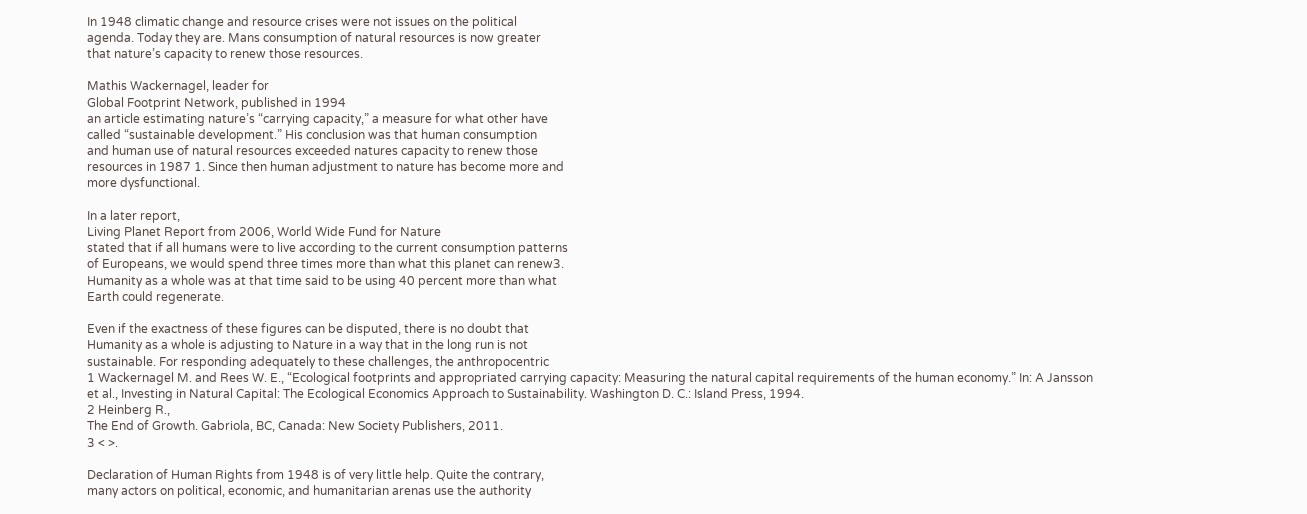In 1948 climatic change and resource crises were not issues on the political
agenda. Today they are. Mans consumption of natural resources is now greater
that nature’s capacity to renew those resources.

Mathis Wackernagel, leader for
Global Footprint Network, published in 1994
an article estimating nature’s “carrying capacity,” a measure for what other have
called “sustainable development.” His conclusion was that human consumption
and human use of natural resources exceeded natures capacity to renew those
resources in 1987 1. Since then human adjustment to nature has become more and
more dysfunctional.

In a later report,
Living Planet Report from 2006, World Wide Fund for Nature
stated that if all humans were to live according to the current consumption patterns
of Europeans, we would spend three times more than what this planet can renew3.
Humanity as a whole was at that time said to be using 40 percent more than what
Earth could regenerate.

Even if the exactness of these figures can be disputed, there is no doubt that
Humanity as a whole is adjusting to Nature in a way that in the long run is not
sustainable. For responding adequately to these challenges, the anthropocentric
1 Wackernagel M. and Rees W. E., “Ecological footprints and appropriated carrying capacity: Measuring the natural capital requirements of the human economy.” In: A Jansson
et al., Investing in Natural Capital: The Ecological Economics Approach to Sustainability. Washington D. C.: Island Press, 1994.
2 Heinberg R.,
The End of Growth. Gabriola, BC, Canada: New Society Publishers, 2011.
3 < >.

Declaration of Human Rights from 1948 is of very little help. Quite the contrary,
many actors on political, economic, and humanitarian arenas use the authority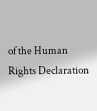of the Human Rights Declaration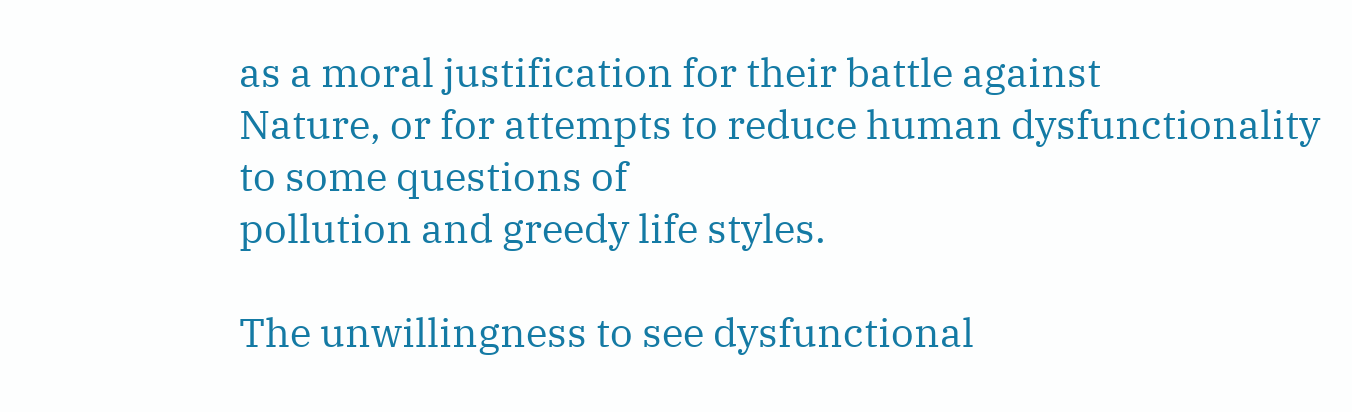as a moral justification for their battle against
Nature, or for attempts to reduce human dysfunctionality to some questions of
pollution and greedy life styles.

The unwillingness to see dysfunctional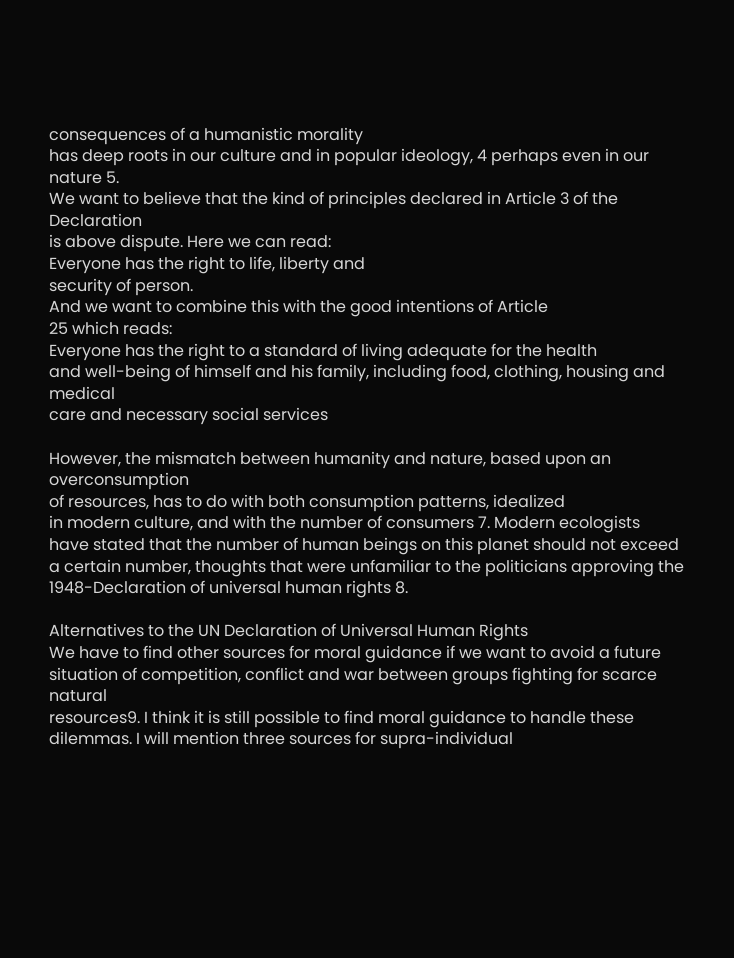consequences of a humanistic morality
has deep roots in our culture and in popular ideology, 4 perhaps even in our nature 5.
We want to believe that the kind of principles declared in Article 3 of the Declaration
is above dispute. Here we can read:
Everyone has the right to life, liberty and
security of person.
And we want to combine this with the good intentions of Article
25 which reads:
Everyone has the right to a standard of living adequate for the health
and well-being of himself and his family, including food, clothing, housing and medical
care and necessary social services

However, the mismatch between humanity and nature, based upon an overconsumption
of resources, has to do with both consumption patterns, idealized
in modern culture, and with the number of consumers 7. Modern ecologists
have stated that the number of human beings on this planet should not exceed
a certain number, thoughts that were unfamiliar to the politicians approving the
1948-Declaration of universal human rights 8.

Alternatives to the UN Declaration of Universal Human Rights
We have to find other sources for moral guidance if we want to avoid a future
situation of competition, conflict and war between groups fighting for scarce natural
resources9. I think it is still possible to find moral guidance to handle these dilemmas. I will mention three sources for supra-individual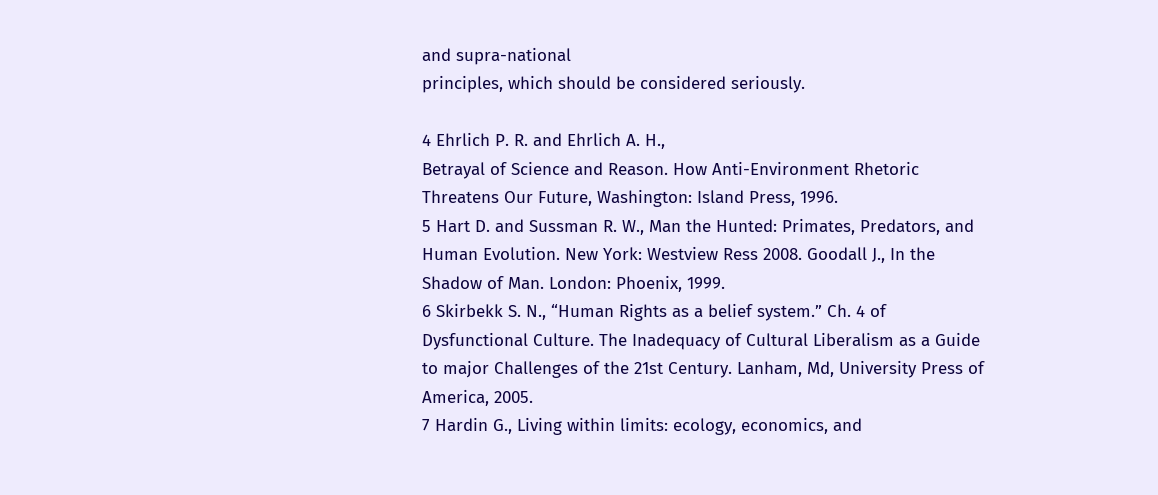and supra-national
principles, which should be considered seriously.

4 Ehrlich P. R. and Ehrlich A. H.,
Betrayal of Science and Reason. How Anti-Environment Rhetoric Threatens Our Future, Washington: Island Press, 1996.
5 Hart D. and Sussman R. W., Man the Hunted: Primates, Predators, and Human Evolution. New York: Westview Ress 2008. Goodall J., In the Shadow of Man. London: Phoenix, 1999.
6 Skirbekk S. N., “Human Rights as a belief system.” Ch. 4 of
Dysfunctional Culture. The Inadequacy of Cultural Liberalism as a Guide to major Challenges of the 21st Century. Lanham, Md, University Press of America, 2005.
7 Hardin G., Living within limits: ecology, economics, and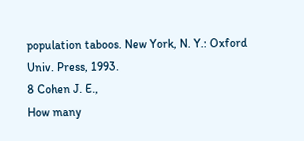population taboos. New York, N. Y.: Oxford Univ. Press, 1993.
8 Cohen J. E.,
How many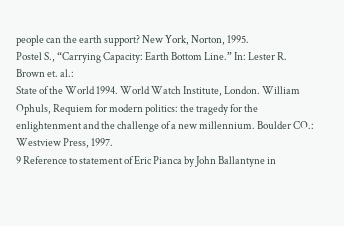people can the earth support? New York, Norton, 1995.
Postel S., “Carrying Capacity: Earth Bottom Line.” In: Lester R. Brown et. al.:
State of the World 1994. World Watch Institute, London. William Ophuls, Requiem for modern politics: the tragedy for the enlightenment and the challenge of a new millennium. Boulder CO.: Westview Press, 1997.
9 Reference to statement of Eric Pianca by John Ballantyne in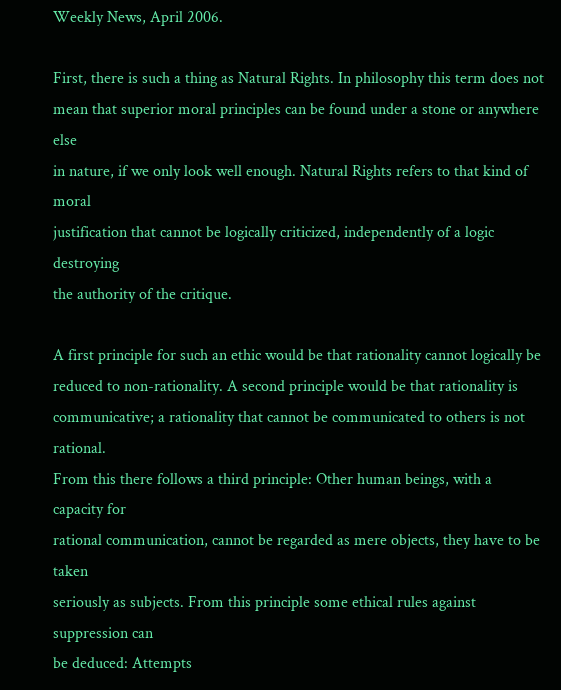Weekly News, April 2006.

First, there is such a thing as Natural Rights. In philosophy this term does not
mean that superior moral principles can be found under a stone or anywhere else
in nature, if we only look well enough. Natural Rights refers to that kind of moral
justification that cannot be logically criticized, independently of a logic destroying
the authority of the critique.

A first principle for such an ethic would be that rationality cannot logically be
reduced to non-rationality. A second principle would be that rationality is communicative; a rationality that cannot be communicated to others is not rational.
From this there follows a third principle: Other human beings, with a capacity for
rational communication, cannot be regarded as mere objects, they have to be taken
seriously as subjects. From this principle some ethical rules against suppression can
be deduced: Attempts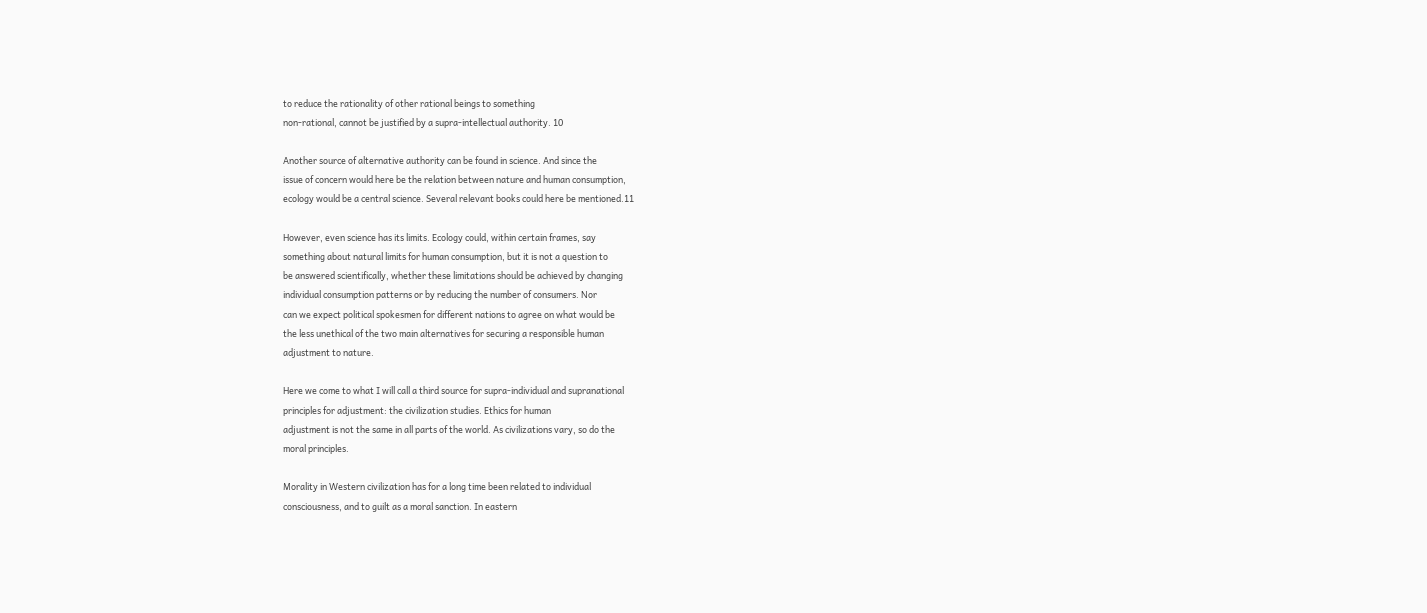to reduce the rationality of other rational beings to something
non-rational, cannot be justified by a supra-intellectual authority. 10

Another source of alternative authority can be found in science. And since the
issue of concern would here be the relation between nature and human consumption,
ecology would be a central science. Several relevant books could here be mentioned.11

However, even science has its limits. Ecology could, within certain frames, say
something about natural limits for human consumption, but it is not a question to
be answered scientifically, whether these limitations should be achieved by changing
individual consumption patterns or by reducing the number of consumers. Nor
can we expect political spokesmen for different nations to agree on what would be
the less unethical of the two main alternatives for securing a responsible human
adjustment to nature.

Here we come to what I will call a third source for supra-individual and supranational
principles for adjustment: the civilization studies. Ethics for human
adjustment is not the same in all parts of the world. As civilizations vary, so do the
moral principles.

Morality in Western civilization has for a long time been related to individual
consciousness, and to guilt as a moral sanction. In eastern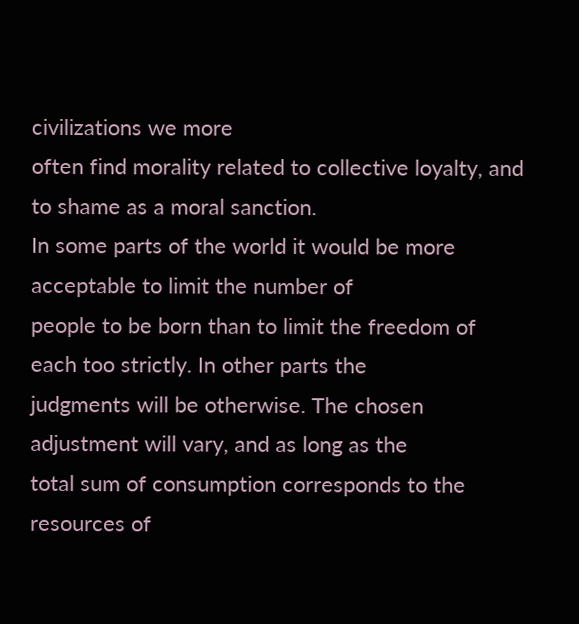civilizations we more
often find morality related to collective loyalty, and to shame as a moral sanction.
In some parts of the world it would be more acceptable to limit the number of
people to be born than to limit the freedom of each too strictly. In other parts the
judgments will be otherwise. The chosen adjustment will vary, and as long as the
total sum of consumption corresponds to the resources of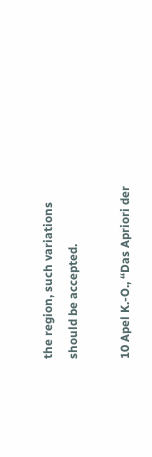the region, such variations
should be accepted.

10 Apel K.-O., “Das Apriori der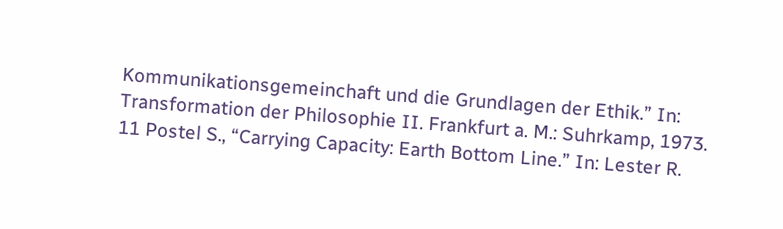Kommunikationsgemeinchaft und die Grundlagen der Ethik.” In:
Transformation der Philosophie II. Frankfurt a. M.: Suhrkamp, 1973.
11 Postel S., “Carrying Capacity: Earth Bottom Line.” In: Lester R.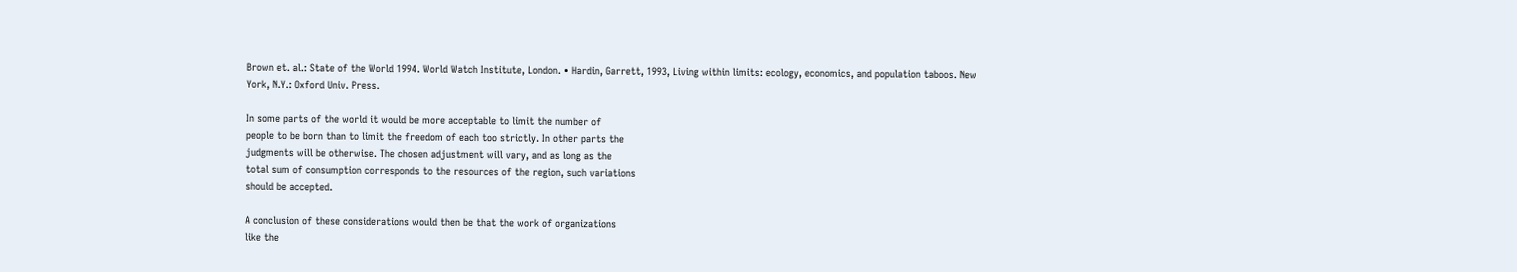Brown et. al.: State of the World 1994. World Watch Institute, London. • Hardin, Garrett, 1993, Living within limits: ecology, economics, and population taboos. New York, N.Y.: Oxford Univ. Press.

In some parts of the world it would be more acceptable to limit the number of
people to be born than to limit the freedom of each too strictly. In other parts the
judgments will be otherwise. The chosen adjustment will vary, and as long as the
total sum of consumption corresponds to the resources of the region, such variations
should be accepted.

A conclusion of these considerations would then be that the work of organizations
like the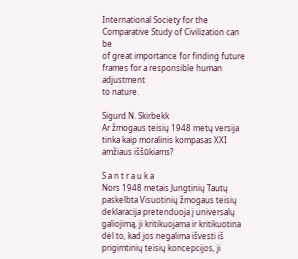International Society for the Comparative Study of Civilization can be
of great importance for finding future frames for a responsible human adjustment
to nature.

Sigurd N. Skirbekk
Ar žmogaus teisių 1948 metų versija tinka kaip moralinis kompasas XXI
amžiaus iššūkiams?

S a n t r a u k a
Nors 1948 metais Jungtinių Tautų paskelbta Visuotinių žmogaus teisių deklaracija pretenduoja į universalų galiojimą, ji kritikuojama ir kritikuotina dėl to, kad jos negalima išvesti iš prigimtinių teisių koncepcijos, ji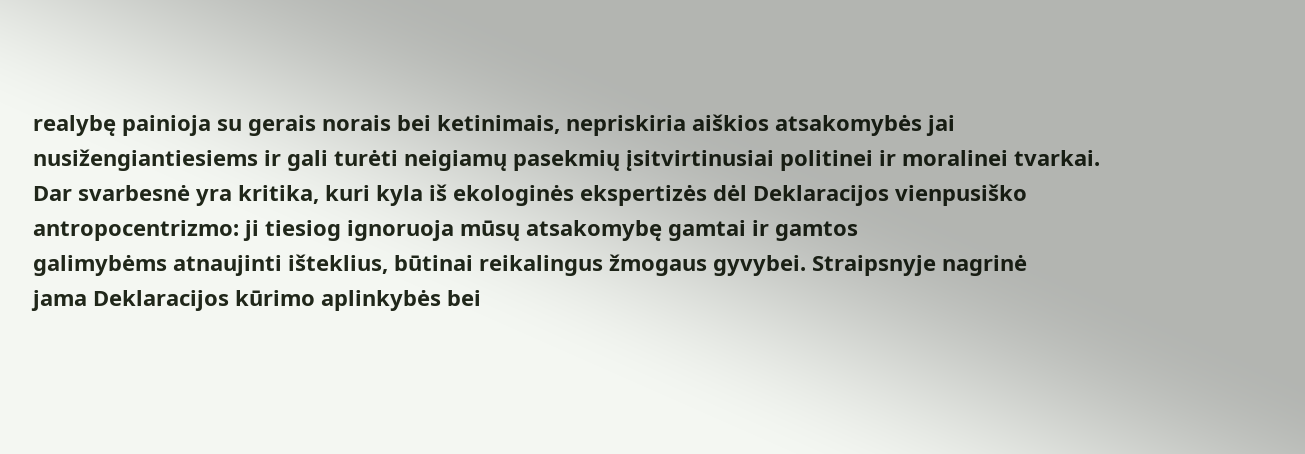realybę painioja su gerais norais bei ketinimais, nepriskiria aiškios atsakomybės jai nusižengiantiesiems ir gali turėti neigiamų pasekmių įsitvirtinusiai politinei ir moralinei tvarkai. Dar svarbesnė yra kritika, kuri kyla iš ekologinės ekspertizės dėl Deklaracijos vienpusiško antropocentrizmo: ji tiesiog ignoruoja mūsų atsakomybę gamtai ir gamtos
galimybėms atnaujinti išteklius, būtinai reikalingus žmogaus gyvybei. Straipsnyje nagrinė
jama Deklaracijos kūrimo aplinkybės bei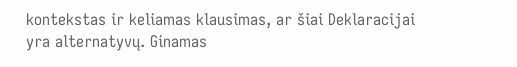kontekstas ir keliamas klausimas, ar šiai Deklaracijai yra alternatyvų. Ginamas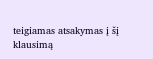teigiamas atsakymas į šį klausimą